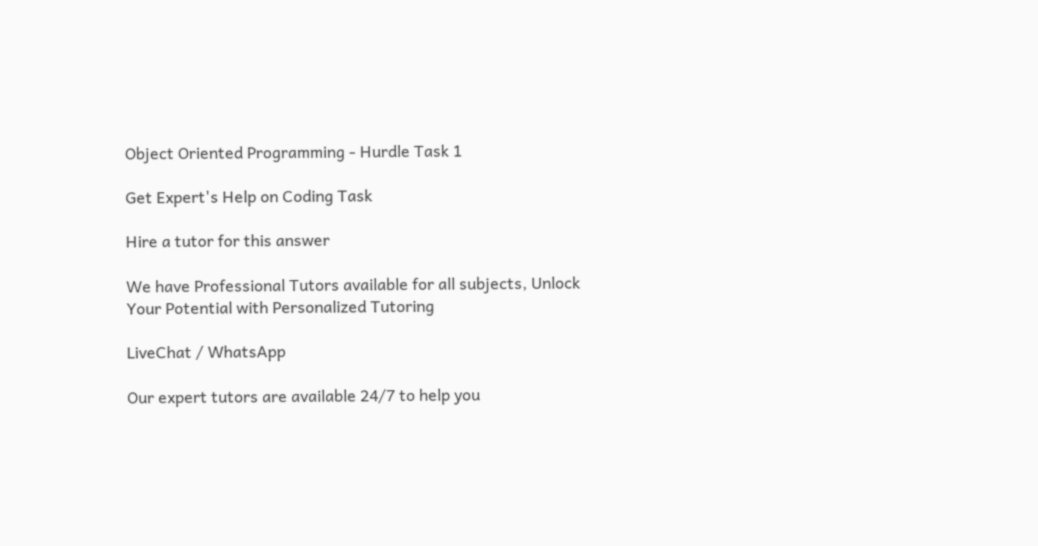Object Oriented Programming - Hurdle Task 1

Get Expert's Help on Coding Task

Hire a tutor for this answer

We have Professional Tutors available for all subjects, Unlock Your Potential with Personalized Tutoring

LiveChat / WhatsApp

Our expert tutors are available 24/7 to help you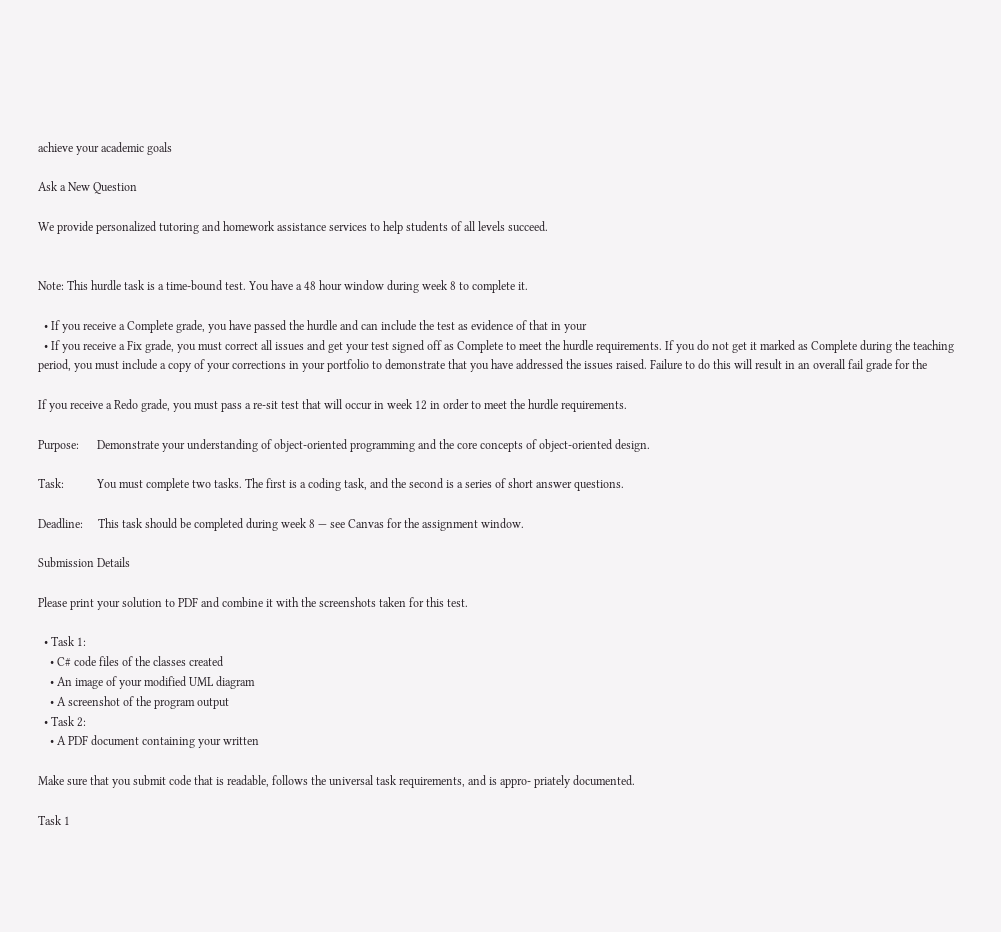achieve your academic goals

Ask a New Question

We provide personalized tutoring and homework assistance services to help students of all levels succeed.


Note: This hurdle task is a time-bound test. You have a 48 hour window during week 8 to complete it.

  • If you receive a Complete grade, you have passed the hurdle and can include the test as evidence of that in your
  • If you receive a Fix grade, you must correct all issues and get your test signed off as Complete to meet the hurdle requirements. If you do not get it marked as Complete during the teaching period, you must include a copy of your corrections in your portfolio to demonstrate that you have addressed the issues raised. Failure to do this will result in an overall fail grade for the

If you receive a Redo grade, you must pass a re-sit test that will occur in week 12 in order to meet the hurdle requirements.

Purpose:      Demonstrate your understanding of object-oriented programming and the core concepts of object-oriented design.

Task:           You must complete two tasks. The first is a coding task, and the second is a series of short answer questions.

Deadline:     This task should be completed during week 8 — see Canvas for the assignment window.

Submission Details

Please print your solution to PDF and combine it with the screenshots taken for this test.

  • Task 1:
    • C# code files of the classes created
    • An image of your modified UML diagram
    • A screenshot of the program output
  • Task 2:
    • A PDF document containing your written

Make sure that you submit code that is readable, follows the universal task requirements, and is appro- priately documented.

Task 1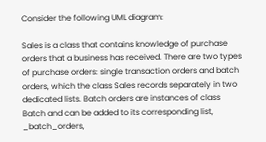Consider the following UML diagram:

Sales is a class that contains knowledge of purchase orders that a business has received. There are two types of purchase orders: single transaction orders and batch orders, which the class Sales records separately in two dedicated lists. Batch orders are instances of class Batch and can be added to its corresponding list, _batch_orders,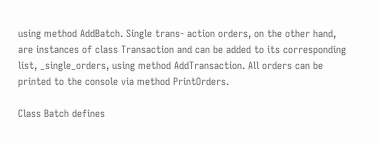using method AddBatch. Single trans- action orders, on the other hand, are instances of class Transaction and can be added to its corresponding list, _single_orders, using method AddTransaction. All orders can be printed to the console via method PrintOrders.

Class Batch defines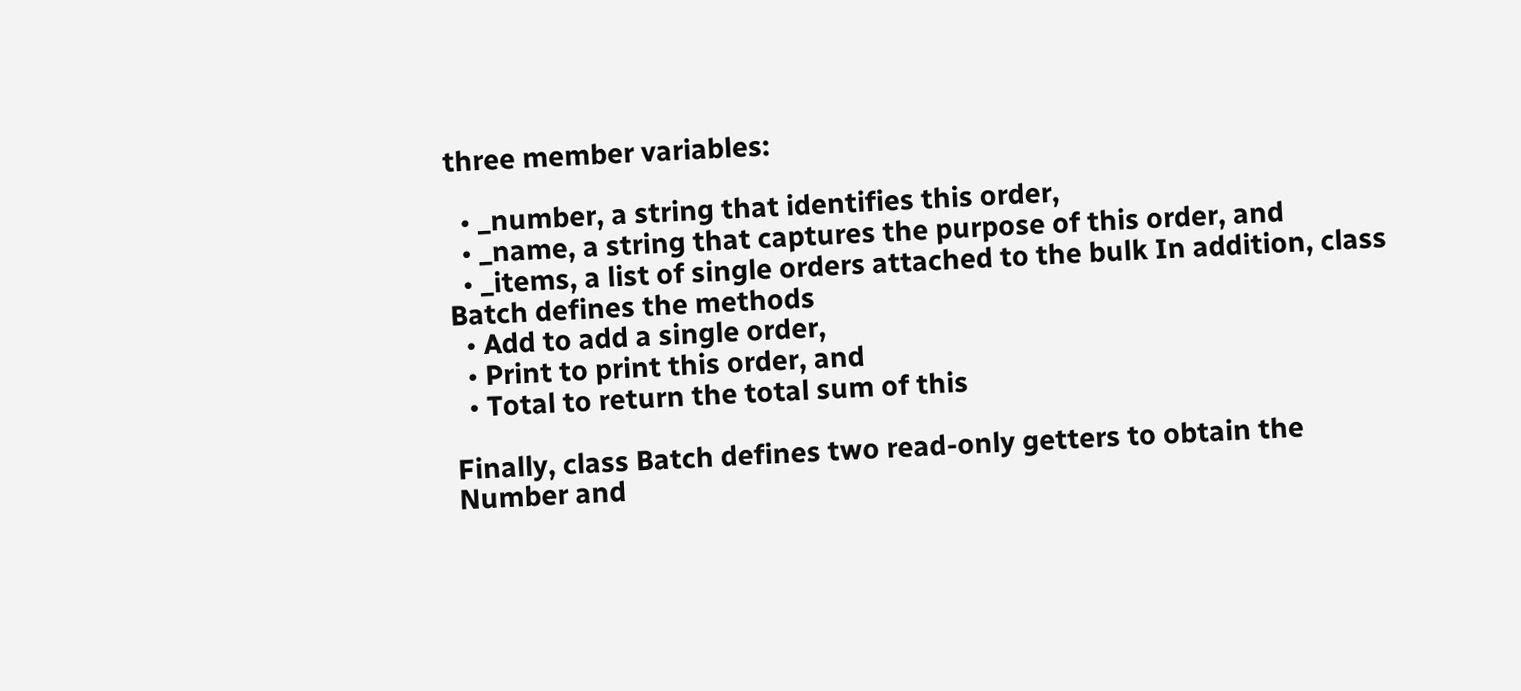three member variables:

  • _number, a string that identifies this order,
  • _name, a string that captures the purpose of this order, and
  • _items, a list of single orders attached to the bulk In addition, class Batch defines the methods
  • Add to add a single order,
  • Print to print this order, and
  • Total to return the total sum of this

Finally, class Batch defines two read-only getters to obtain the Number and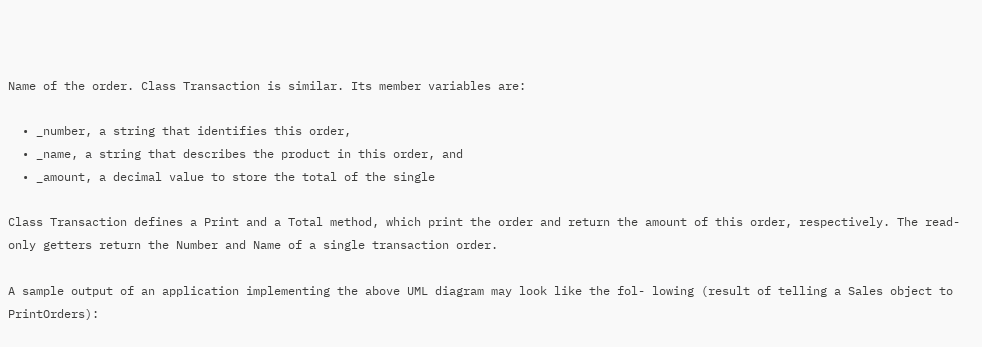Name of the order. Class Transaction is similar. Its member variables are:

  • _number, a string that identifies this order,
  • _name, a string that describes the product in this order, and
  • _amount, a decimal value to store the total of the single

Class Transaction defines a Print and a Total method, which print the order and return the amount of this order, respectively. The read-only getters return the Number and Name of a single transaction order.

A sample output of an application implementing the above UML diagram may look like the fol- lowing (result of telling a Sales object to PrintOrders):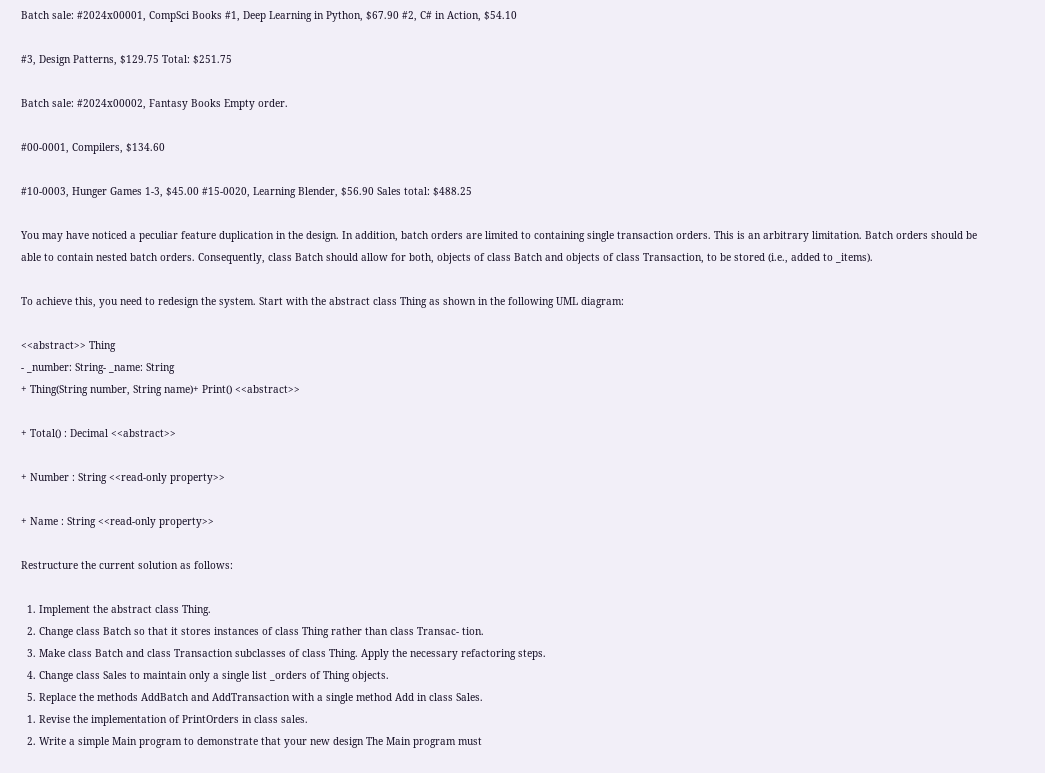Batch sale: #2024x00001, CompSci Books #1, Deep Learning in Python, $67.90 #2, C# in Action, $54.10

#3, Design Patterns, $129.75 Total: $251.75

Batch sale: #2024x00002, Fantasy Books Empty order.

#00-0001, Compilers, $134.60

#10-0003, Hunger Games 1-3, $45.00 #15-0020, Learning Blender, $56.90 Sales total: $488.25

You may have noticed a peculiar feature duplication in the design. In addition, batch orders are limited to containing single transaction orders. This is an arbitrary limitation. Batch orders should be able to contain nested batch orders. Consequently, class Batch should allow for both, objects of class Batch and objects of class Transaction, to be stored (i.e., added to _items).

To achieve this, you need to redesign the system. Start with the abstract class Thing as shown in the following UML diagram:

<<abstract>> Thing
- _number: String- _name: String
+ Thing(String number, String name)+ Print() <<abstract>>

+ Total() : Decimal <<abstract>>

+ Number : String <<read-only property>>

+ Name : String <<read-only property>>

Restructure the current solution as follows:

  1. Implement the abstract class Thing.
  2. Change class Batch so that it stores instances of class Thing rather than class Transac- tion.
  3. Make class Batch and class Transaction subclasses of class Thing. Apply the necessary refactoring steps.
  4. Change class Sales to maintain only a single list _orders of Thing objects.
  5. Replace the methods AddBatch and AddTransaction with a single method Add in class Sales.
  1. Revise the implementation of PrintOrders in class sales.
  2. Write a simple Main program to demonstrate that your new design The Main program must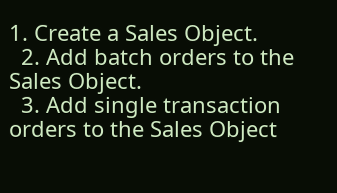1. Create a Sales Object.
  2. Add batch orders to the Sales Object.
  3. Add single transaction orders to the Sales Object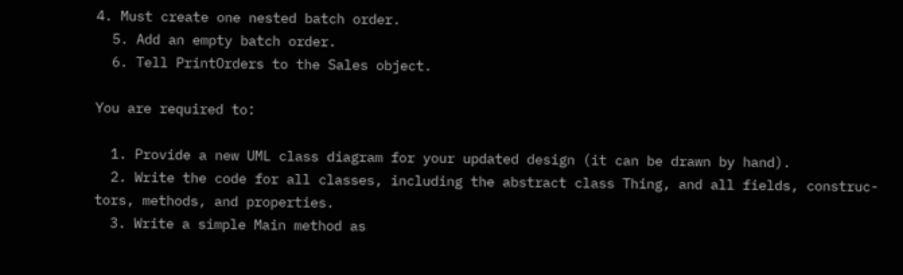4. Must create one nested batch order.
  5. Add an empty batch order.
  6. Tell PrintOrders to the Sales object.

You are required to:

  1. Provide a new UML class diagram for your updated design (it can be drawn by hand).
  2. Write the code for all classes, including the abstract class Thing, and all fields, construc- tors, methods, and properties.
  3. Write a simple Main method as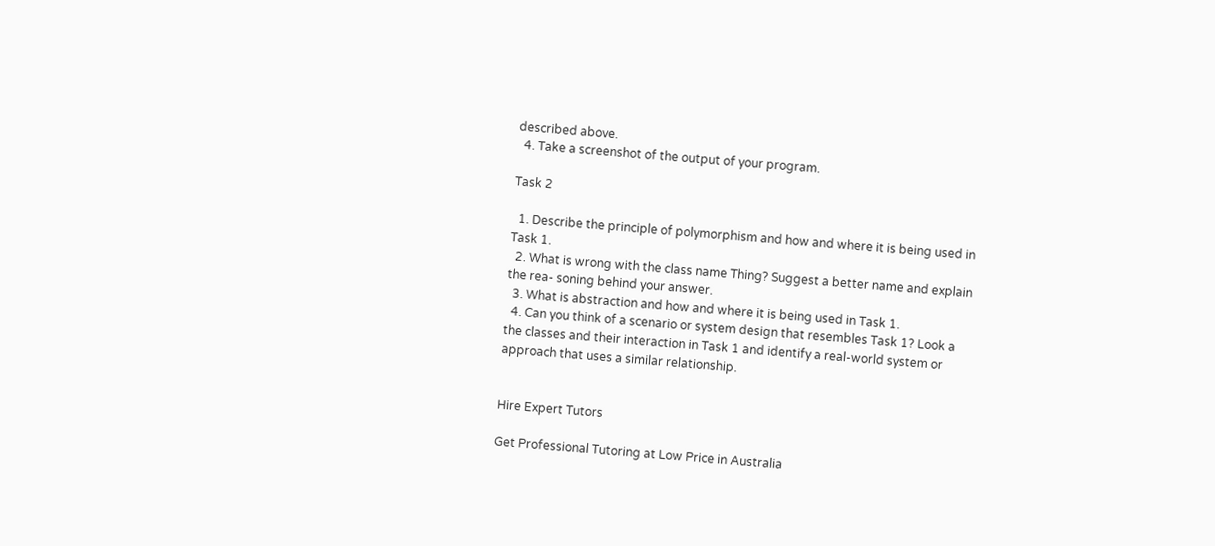described above.
  4. Take a screenshot of the output of your program.

Task 2

  1. Describe the principle of polymorphism and how and where it is being used in Task 1.
  2. What is wrong with the class name Thing? Suggest a better name and explain the rea- soning behind your answer.
  3. What is abstraction and how and where it is being used in Task 1.
  4. Can you think of a scenario or system design that resembles Task 1? Look a the classes and their interaction in Task 1 and identify a real-world system or approach that uses a similar relationship.


Hire Expert Tutors

Get Professional Tutoring at Low Price in Australia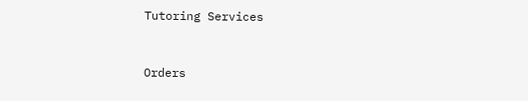Tutoring Services


Orders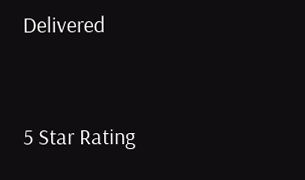Delivered


5 Star Rating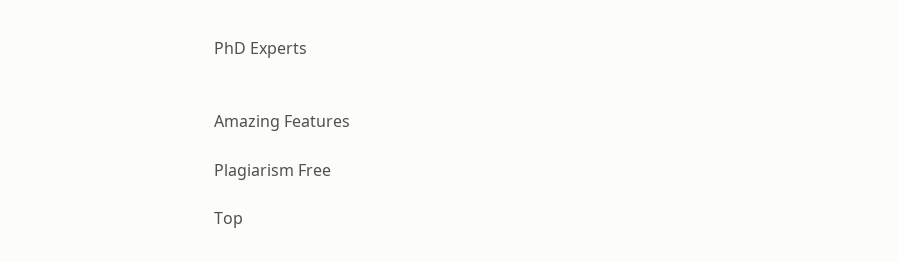PhD Experts


Amazing Features

Plagiarism Free

Top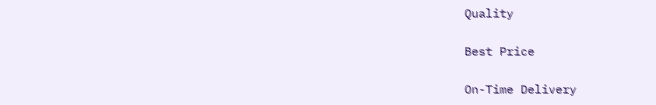Quality

Best Price

On-Time Delivery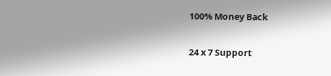100% Money Back

24 x 7 Support